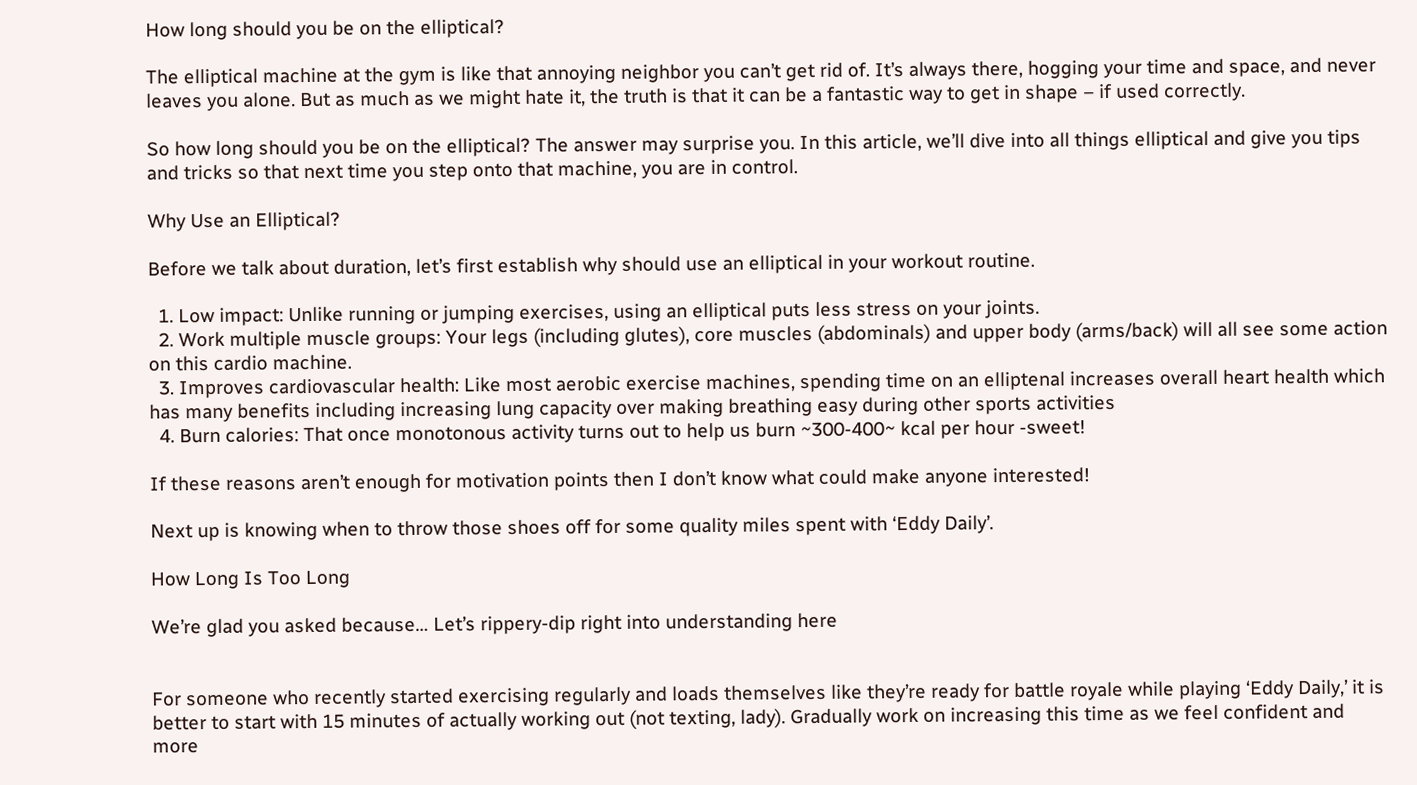How long should you be on the elliptical?

The elliptical machine at the gym is like that annoying neighbor you can’t get rid of. It’s always there, hogging your time and space, and never leaves you alone. But as much as we might hate it, the truth is that it can be a fantastic way to get in shape – if used correctly.

So how long should you be on the elliptical? The answer may surprise you. In this article, we’ll dive into all things elliptical and give you tips and tricks so that next time you step onto that machine, you are in control.

Why Use an Elliptical?

Before we talk about duration, let’s first establish why should use an elliptical in your workout routine.

  1. Low impact: Unlike running or jumping exercises, using an elliptical puts less stress on your joints.
  2. Work multiple muscle groups: Your legs (including glutes), core muscles (abdominals) and upper body (arms/back) will all see some action on this cardio machine.
  3. Improves cardiovascular health: Like most aerobic exercise machines, spending time on an elliptenal increases overall heart health which has many benefits including increasing lung capacity over making breathing easy during other sports activities
  4. Burn calories: That once monotonous activity turns out to help us burn ~300-400~ kcal per hour -sweet!

If these reasons aren’t enough for motivation points then I don’t know what could make anyone interested!

Next up is knowing when to throw those shoes off for some quality miles spent with ‘Eddy Daily’.

How Long Is Too Long

We’re glad you asked because… Let’s rippery-dip right into understanding here


For someone who recently started exercising regularly and loads themselves like they’re ready for battle royale while playing ‘Eddy Daily,’ it is better to start with 15 minutes of actually working out (not texting, lady). Gradually work on increasing this time as we feel confident and more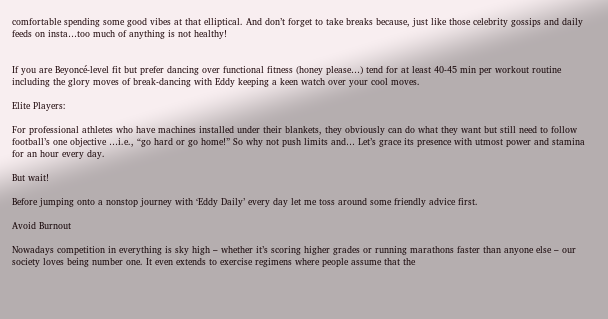comfortable spending some good vibes at that elliptical. And don’t forget to take breaks because, just like those celebrity gossips and daily feeds on insta…too much of anything is not healthy!


If you are Beyoncé-level fit but prefer dancing over functional fitness (honey please…) tend for at least 40-45 min per workout routine including the glory moves of break-dancing with Eddy keeping a keen watch over your cool moves.

Elite Players:

For professional athletes who have machines installed under their blankets, they obviously can do what they want but still need to follow football’s one objective …i.e., “go hard or go home!” So why not push limits and… Let’s grace its presence with utmost power and stamina for an hour every day.

But wait!

Before jumping onto a nonstop journey with ‘Eddy Daily’ every day let me toss around some friendly advice first.

Avoid Burnout

Nowadays competition in everything is sky high – whether it’s scoring higher grades or running marathons faster than anyone else – our society loves being number one. It even extends to exercise regimens where people assume that the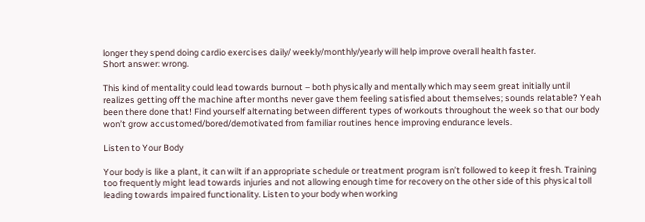longer they spend doing cardio exercises daily/ weekly/monthly/yearly will help improve overall health faster.
Short answer: wrong.

This kind of mentality could lead towards burnout – both physically and mentally which may seem great initially until realizes getting off the machine after months never gave them feeling satisfied about themselves; sounds relatable? Yeah been there done that! Find yourself alternating between different types of workouts throughout the week so that our body won’t grow accustomed/bored/demotivated from familiar routines hence improving endurance levels.

Listen to Your Body

Your body is like a plant, it can wilt if an appropriate schedule or treatment program isn’t followed to keep it fresh. Training too frequently might lead towards injuries and not allowing enough time for recovery on the other side of this physical toll leading towards impaired functionality. Listen to your body when working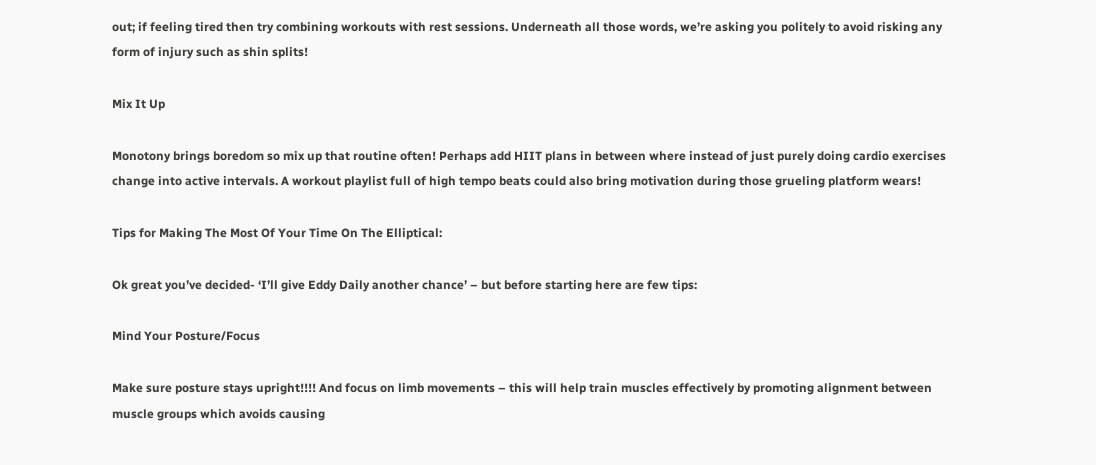out; if feeling tired then try combining workouts with rest sessions. Underneath all those words, we’re asking you politely to avoid risking any form of injury such as shin splits!

Mix It Up

Monotony brings boredom so mix up that routine often! Perhaps add HIIT plans in between where instead of just purely doing cardio exercises change into active intervals. A workout playlist full of high tempo beats could also bring motivation during those grueling platform wears!

Tips for Making The Most Of Your Time On The Elliptical:

Ok great you’ve decided- ‘I’ll give Eddy Daily another chance’ – but before starting here are few tips:

Mind Your Posture/Focus

Make sure posture stays upright!!!! And focus on limb movements – this will help train muscles effectively by promoting alignment between muscle groups which avoids causing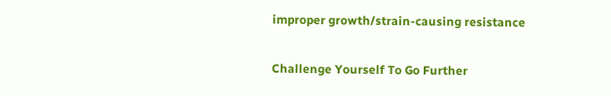improper growth/strain-causing resistance

Challenge Yourself To Go Further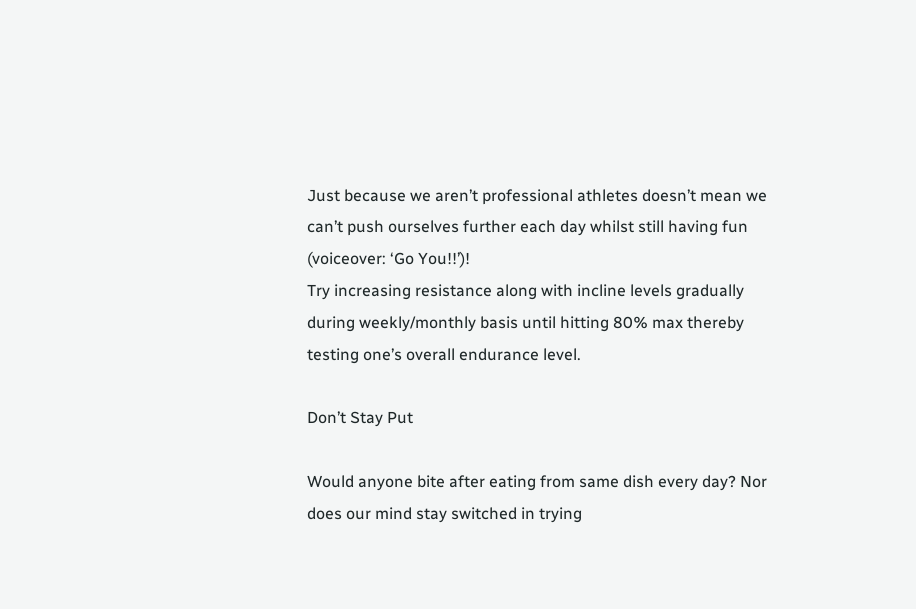Just because we aren’t professional athletes doesn’t mean we can’t push ourselves further each day whilst still having fun (voiceover: ‘Go You!!’)!
Try increasing resistance along with incline levels gradually during weekly/monthly basis until hitting 80% max thereby testing one’s overall endurance level.

Don’t Stay Put

Would anyone bite after eating from same dish every day? Nor does our mind stay switched in trying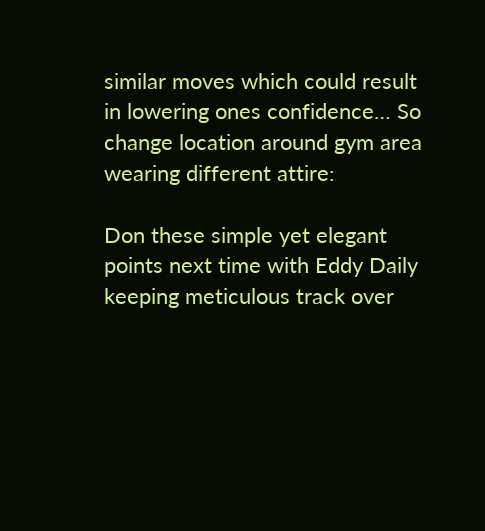similar moves which could result in lowering ones confidence… So change location around gym area wearing different attire:

Don these simple yet elegant points next time with Eddy Daily keeping meticulous track over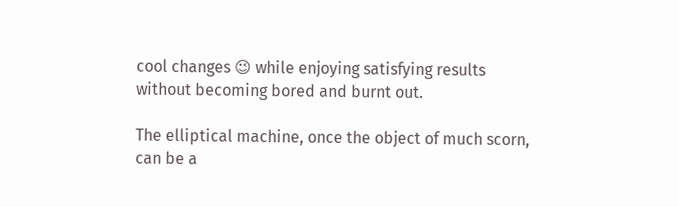cool changes 😉 while enjoying satisfying results without becoming bored and burnt out.

The elliptical machine, once the object of much scorn, can be a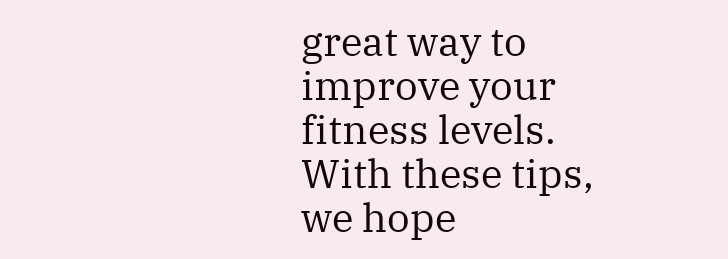great way to improve your fitness levels. With these tips, we hope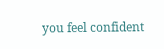you feel confident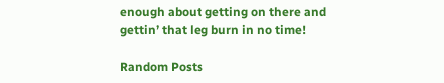enough about getting on there and gettin’ that leg burn in no time!

Random Posts